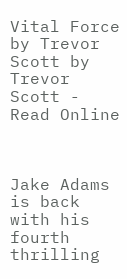Vital Force by Trevor Scott by Trevor Scott - Read Online



Jake Adams is back with his fourth thrilling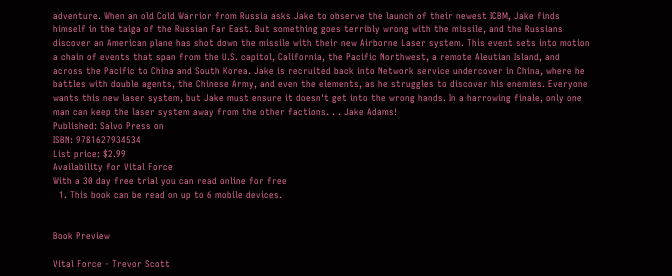adventure. When an old Cold Warrior from Russia asks Jake to observe the launch of their newest ICBM, Jake finds himself in the taiga of the Russian Far East. But something goes terribly wrong with the missile, and the Russians discover an American plane has shot down the missile with their new Airborne Laser system. This event sets into motion a chain of events that span from the U.S. capitol, California, the Pacific Northwest, a remote Aleutian Island, and across the Pacific to China and South Korea. Jake is recruited back into Network service undercover in China, where he battles with double agents, the Chinese Army, and even the elements, as he struggles to discover his enemies. Everyone wants this new laser system, but Jake must ensure it doesn't get into the wrong hands. In a harrowing finale, only one man can keep the laser system away from the other factions. . . Jake Adams!
Published: Salvo Press on
ISBN: 9781627934534
List price: $2.99
Availability for Vital Force
With a 30 day free trial you can read online for free
  1. This book can be read on up to 6 mobile devices.


Book Preview

Vital Force - Trevor Scott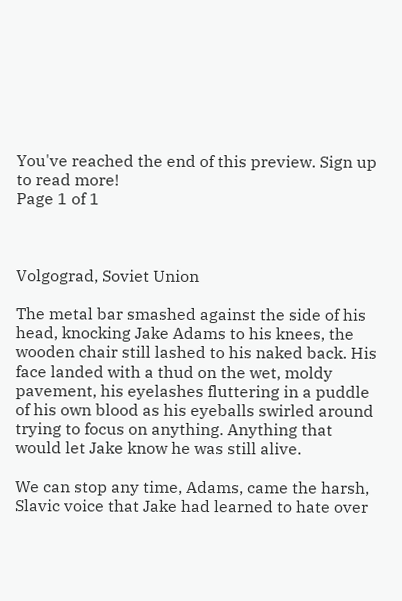You've reached the end of this preview. Sign up to read more!
Page 1 of 1



Volgograd, Soviet Union

The metal bar smashed against the side of his head, knocking Jake Adams to his knees, the wooden chair still lashed to his naked back. His face landed with a thud on the wet, moldy pavement, his eyelashes fluttering in a puddle of his own blood as his eyeballs swirled around trying to focus on anything. Anything that would let Jake know he was still alive.

We can stop any time, Adams, came the harsh, Slavic voice that Jake had learned to hate over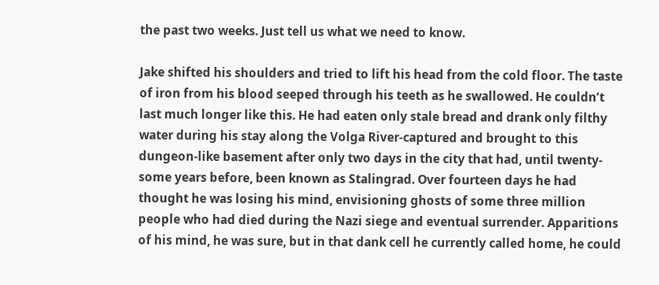the past two weeks. Just tell us what we need to know.

Jake shifted his shoulders and tried to lift his head from the cold floor. The taste of iron from his blood seeped through his teeth as he swallowed. He couldn’t last much longer like this. He had eaten only stale bread and drank only filthy water during his stay along the Volga River-captured and brought to this dungeon-like basement after only two days in the city that had, until twenty-some years before, been known as Stalingrad. Over fourteen days he had thought he was losing his mind, envisioning ghosts of some three million people who had died during the Nazi siege and eventual surrender. Apparitions of his mind, he was sure, but in that dank cell he currently called home, he could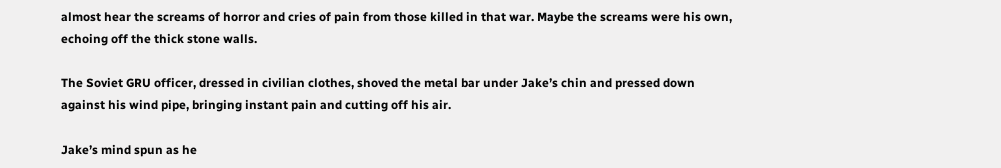almost hear the screams of horror and cries of pain from those killed in that war. Maybe the screams were his own, echoing off the thick stone walls.

The Soviet GRU officer, dressed in civilian clothes, shoved the metal bar under Jake’s chin and pressed down against his wind pipe, bringing instant pain and cutting off his air.

Jake’s mind spun as he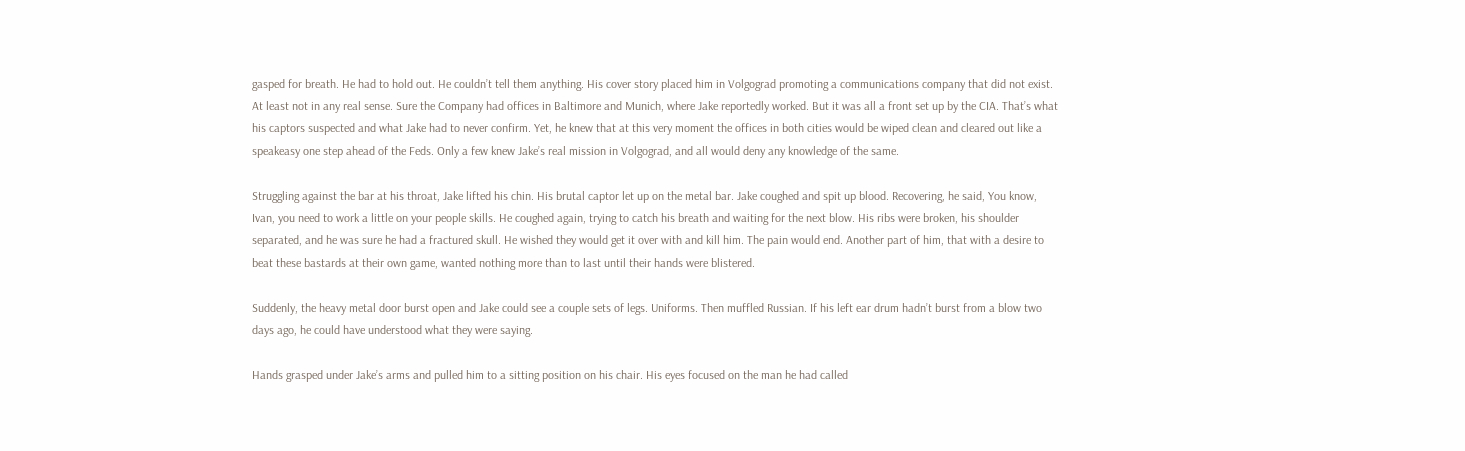gasped for breath. He had to hold out. He couldn’t tell them anything. His cover story placed him in Volgograd promoting a communications company that did not exist. At least not in any real sense. Sure the Company had offices in Baltimore and Munich, where Jake reportedly worked. But it was all a front set up by the CIA. That’s what his captors suspected and what Jake had to never confirm. Yet, he knew that at this very moment the offices in both cities would be wiped clean and cleared out like a speakeasy one step ahead of the Feds. Only a few knew Jake’s real mission in Volgograd, and all would deny any knowledge of the same.

Struggling against the bar at his throat, Jake lifted his chin. His brutal captor let up on the metal bar. Jake coughed and spit up blood. Recovering, he said, You know, Ivan, you need to work a little on your people skills. He coughed again, trying to catch his breath and waiting for the next blow. His ribs were broken, his shoulder separated, and he was sure he had a fractured skull. He wished they would get it over with and kill him. The pain would end. Another part of him, that with a desire to beat these bastards at their own game, wanted nothing more than to last until their hands were blistered.

Suddenly, the heavy metal door burst open and Jake could see a couple sets of legs. Uniforms. Then muffled Russian. If his left ear drum hadn’t burst from a blow two days ago, he could have understood what they were saying.

Hands grasped under Jake’s arms and pulled him to a sitting position on his chair. His eyes focused on the man he had called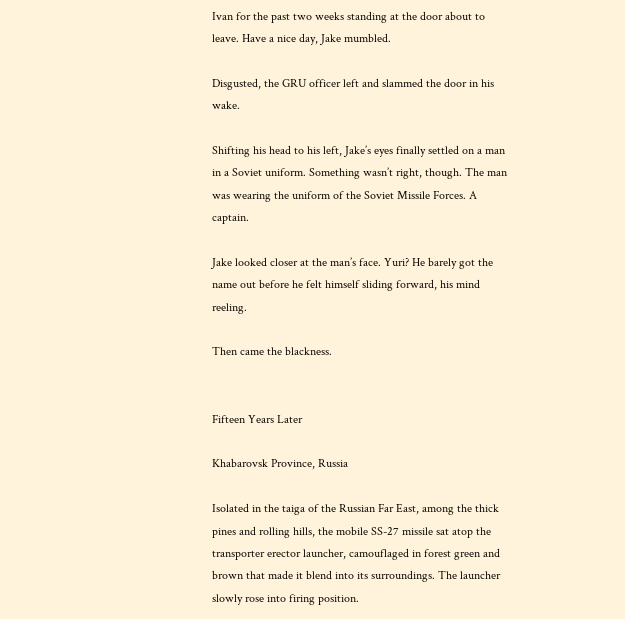Ivan for the past two weeks standing at the door about to leave. Have a nice day, Jake mumbled.

Disgusted, the GRU officer left and slammed the door in his wake.

Shifting his head to his left, Jake’s eyes finally settled on a man in a Soviet uniform. Something wasn’t right, though. The man was wearing the uniform of the Soviet Missile Forces. A captain.

Jake looked closer at the man’s face. Yuri? He barely got the name out before he felt himself sliding forward, his mind reeling.

Then came the blackness.


Fifteen Years Later

Khabarovsk Province, Russia

Isolated in the taiga of the Russian Far East, among the thick pines and rolling hills, the mobile SS-27 missile sat atop the transporter erector launcher, camouflaged in forest green and brown that made it blend into its surroundings. The launcher slowly rose into firing position.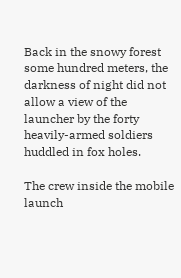Back in the snowy forest some hundred meters, the darkness of night did not allow a view of the launcher by the forty heavily-armed soldiers huddled in fox holes.

The crew inside the mobile launch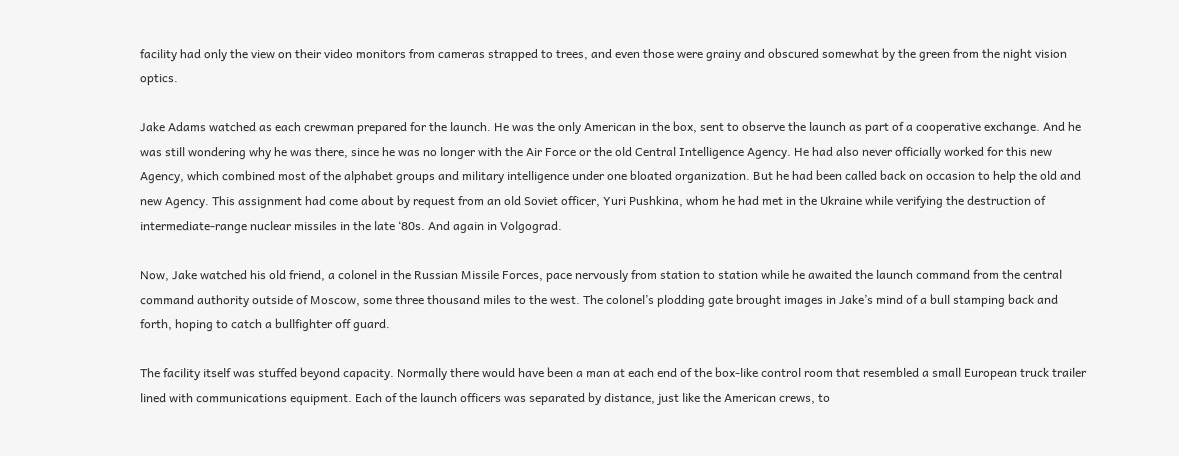facility had only the view on their video monitors from cameras strapped to trees, and even those were grainy and obscured somewhat by the green from the night vision optics.

Jake Adams watched as each crewman prepared for the launch. He was the only American in the box, sent to observe the launch as part of a cooperative exchange. And he was still wondering why he was there, since he was no longer with the Air Force or the old Central Intelligence Agency. He had also never officially worked for this new Agency, which combined most of the alphabet groups and military intelligence under one bloated organization. But he had been called back on occasion to help the old and new Agency. This assignment had come about by request from an old Soviet officer, Yuri Pushkina, whom he had met in the Ukraine while verifying the destruction of intermediate-range nuclear missiles in the late ‘80s. And again in Volgograd.

Now, Jake watched his old friend, a colonel in the Russian Missile Forces, pace nervously from station to station while he awaited the launch command from the central command authority outside of Moscow, some three thousand miles to the west. The colonel’s plodding gate brought images in Jake’s mind of a bull stamping back and forth, hoping to catch a bullfighter off guard.

The facility itself was stuffed beyond capacity. Normally there would have been a man at each end of the box-like control room that resembled a small European truck trailer lined with communications equipment. Each of the launch officers was separated by distance, just like the American crews, to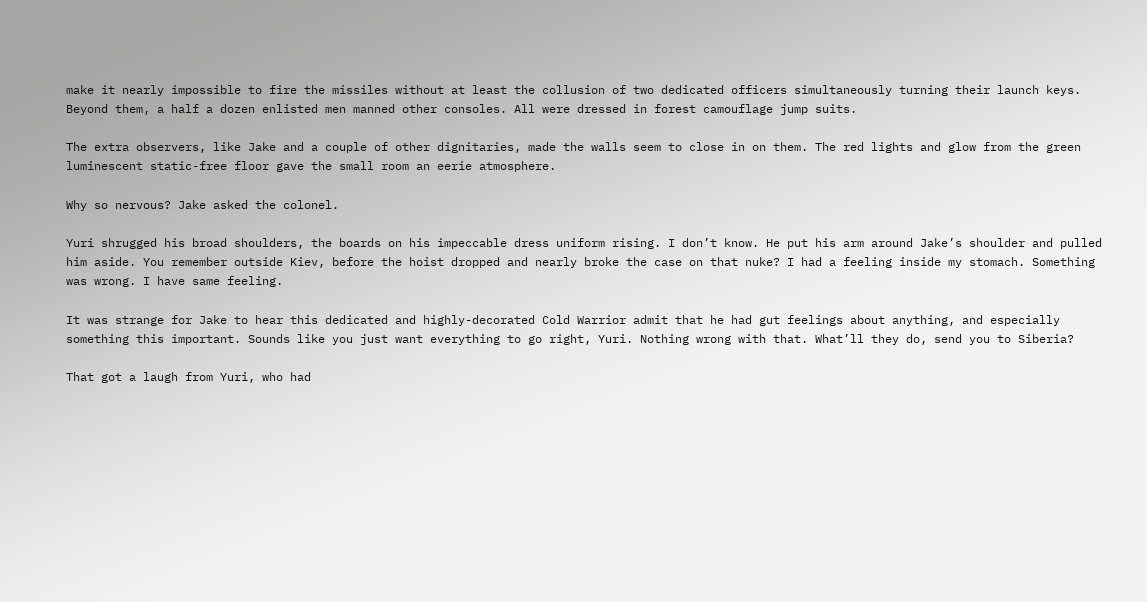make it nearly impossible to fire the missiles without at least the collusion of two dedicated officers simultaneously turning their launch keys. Beyond them, a half a dozen enlisted men manned other consoles. All were dressed in forest camouflage jump suits.

The extra observers, like Jake and a couple of other dignitaries, made the walls seem to close in on them. The red lights and glow from the green luminescent static-free floor gave the small room an eerie atmosphere.

Why so nervous? Jake asked the colonel.

Yuri shrugged his broad shoulders, the boards on his impeccable dress uniform rising. I don’t know. He put his arm around Jake’s shoulder and pulled him aside. You remember outside Kiev, before the hoist dropped and nearly broke the case on that nuke? I had a feeling inside my stomach. Something was wrong. I have same feeling.

It was strange for Jake to hear this dedicated and highly-decorated Cold Warrior admit that he had gut feelings about anything, and especially something this important. Sounds like you just want everything to go right, Yuri. Nothing wrong with that. What’ll they do, send you to Siberia?

That got a laugh from Yuri, who had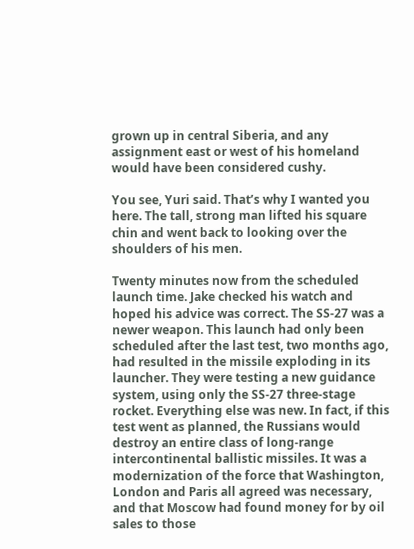grown up in central Siberia, and any assignment east or west of his homeland would have been considered cushy.

You see, Yuri said. That’s why I wanted you here. The tall, strong man lifted his square chin and went back to looking over the shoulders of his men.

Twenty minutes now from the scheduled launch time. Jake checked his watch and hoped his advice was correct. The SS-27 was a newer weapon. This launch had only been scheduled after the last test, two months ago, had resulted in the missile exploding in its launcher. They were testing a new guidance system, using only the SS-27 three-stage rocket. Everything else was new. In fact, if this test went as planned, the Russians would destroy an entire class of long-range intercontinental ballistic missiles. It was a modernization of the force that Washington, London and Paris all agreed was necessary, and that Moscow had found money for by oil sales to those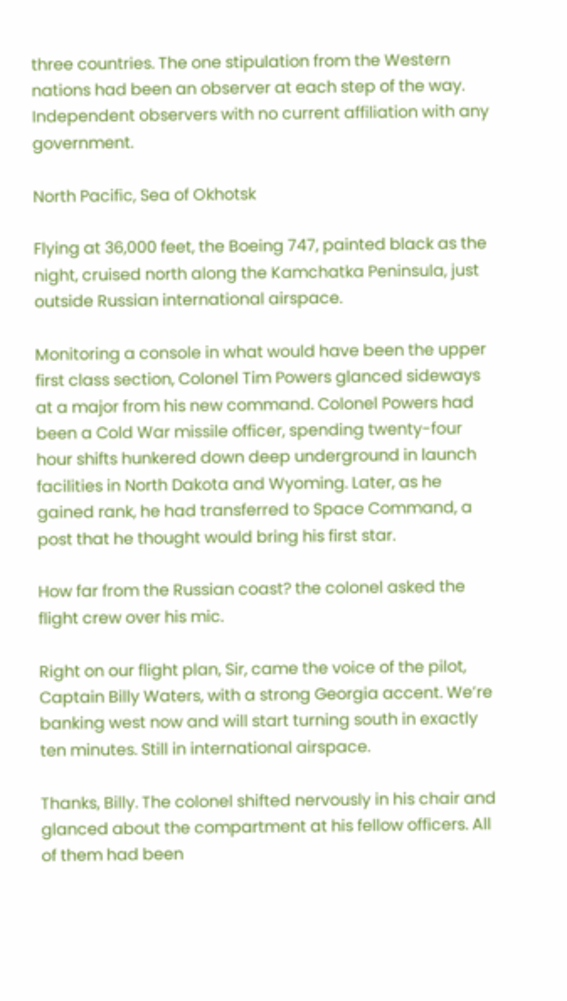three countries. The one stipulation from the Western nations had been an observer at each step of the way. Independent observers with no current affiliation with any government.

North Pacific, Sea of Okhotsk

Flying at 36,000 feet, the Boeing 747, painted black as the night, cruised north along the Kamchatka Peninsula, just outside Russian international airspace.

Monitoring a console in what would have been the upper first class section, Colonel Tim Powers glanced sideways at a major from his new command. Colonel Powers had been a Cold War missile officer, spending twenty-four hour shifts hunkered down deep underground in launch facilities in North Dakota and Wyoming. Later, as he gained rank, he had transferred to Space Command, a post that he thought would bring his first star.

How far from the Russian coast? the colonel asked the flight crew over his mic.

Right on our flight plan, Sir, came the voice of the pilot, Captain Billy Waters, with a strong Georgia accent. We’re banking west now and will start turning south in exactly ten minutes. Still in international airspace.

Thanks, Billy. The colonel shifted nervously in his chair and glanced about the compartment at his fellow officers. All of them had been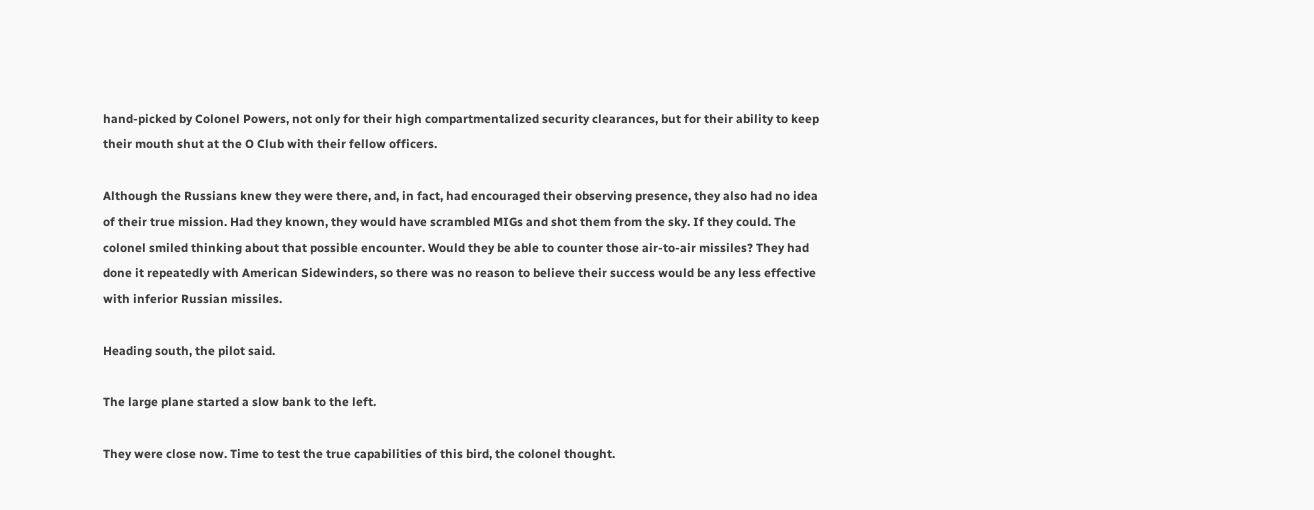hand-picked by Colonel Powers, not only for their high compartmentalized security clearances, but for their ability to keep their mouth shut at the O Club with their fellow officers.

Although the Russians knew they were there, and, in fact, had encouraged their observing presence, they also had no idea of their true mission. Had they known, they would have scrambled MIGs and shot them from the sky. If they could. The colonel smiled thinking about that possible encounter. Would they be able to counter those air-to-air missiles? They had done it repeatedly with American Sidewinders, so there was no reason to believe their success would be any less effective with inferior Russian missiles.

Heading south, the pilot said.

The large plane started a slow bank to the left.

They were close now. Time to test the true capabilities of this bird, the colonel thought.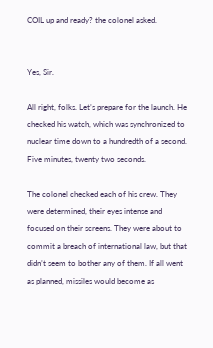COIL up and ready? the colonel asked.


Yes, Sir.

All right, folks. Let’s prepare for the launch. He checked his watch, which was synchronized to nuclear time down to a hundredth of a second. Five minutes, twenty two seconds.

The colonel checked each of his crew. They were determined, their eyes intense and focused on their screens. They were about to commit a breach of international law, but that didn’t seem to bother any of them. If all went as planned, missiles would become as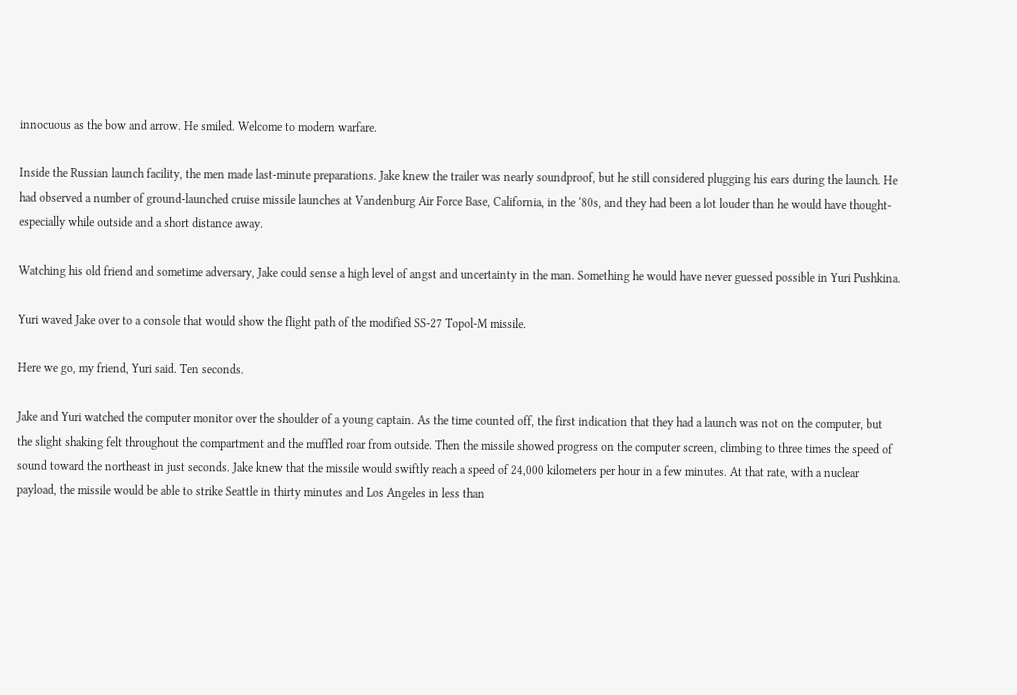innocuous as the bow and arrow. He smiled. Welcome to modern warfare.

Inside the Russian launch facility, the men made last-minute preparations. Jake knew the trailer was nearly soundproof, but he still considered plugging his ears during the launch. He had observed a number of ground-launched cruise missile launches at Vandenburg Air Force Base, California, in the ‘80s, and they had been a lot louder than he would have thought-especially while outside and a short distance away.

Watching his old friend and sometime adversary, Jake could sense a high level of angst and uncertainty in the man. Something he would have never guessed possible in Yuri Pushkina.

Yuri waved Jake over to a console that would show the flight path of the modified SS-27 Topol-M missile.

Here we go, my friend, Yuri said. Ten seconds.

Jake and Yuri watched the computer monitor over the shoulder of a young captain. As the time counted off, the first indication that they had a launch was not on the computer, but the slight shaking felt throughout the compartment and the muffled roar from outside. Then the missile showed progress on the computer screen, climbing to three times the speed of sound toward the northeast in just seconds. Jake knew that the missile would swiftly reach a speed of 24,000 kilometers per hour in a few minutes. At that rate, with a nuclear payload, the missile would be able to strike Seattle in thirty minutes and Los Angeles in less than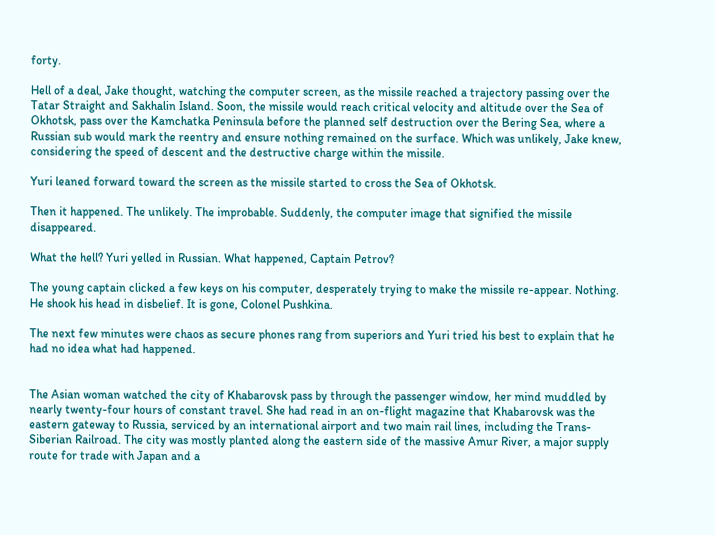forty.

Hell of a deal, Jake thought, watching the computer screen, as the missile reached a trajectory passing over the Tatar Straight and Sakhalin Island. Soon, the missile would reach critical velocity and altitude over the Sea of Okhotsk, pass over the Kamchatka Peninsula before the planned self destruction over the Bering Sea, where a Russian sub would mark the reentry and ensure nothing remained on the surface. Which was unlikely, Jake knew, considering the speed of descent and the destructive charge within the missile.

Yuri leaned forward toward the screen as the missile started to cross the Sea of Okhotsk.

Then it happened. The unlikely. The improbable. Suddenly, the computer image that signified the missile disappeared.

What the hell? Yuri yelled in Russian. What happened, Captain Petrov?

The young captain clicked a few keys on his computer, desperately trying to make the missile re-appear. Nothing. He shook his head in disbelief. It is gone, Colonel Pushkina.

The next few minutes were chaos as secure phones rang from superiors and Yuri tried his best to explain that he had no idea what had happened.


The Asian woman watched the city of Khabarovsk pass by through the passenger window, her mind muddled by nearly twenty-four hours of constant travel. She had read in an on-flight magazine that Khabarovsk was the eastern gateway to Russia, serviced by an international airport and two main rail lines, including the Trans-Siberian Railroad. The city was mostly planted along the eastern side of the massive Amur River, a major supply route for trade with Japan and a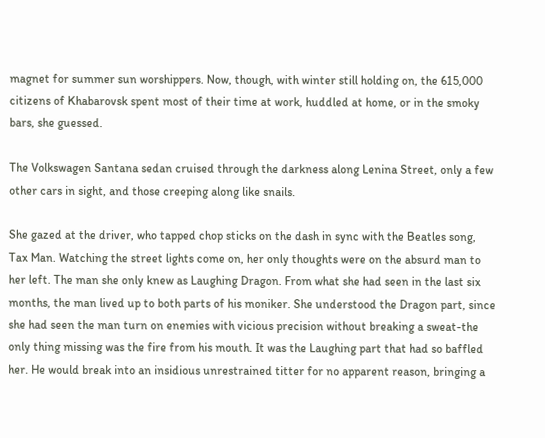magnet for summer sun worshippers. Now, though, with winter still holding on, the 615,000 citizens of Khabarovsk spent most of their time at work, huddled at home, or in the smoky bars, she guessed.

The Volkswagen Santana sedan cruised through the darkness along Lenina Street, only a few other cars in sight, and those creeping along like snails.

She gazed at the driver, who tapped chop sticks on the dash in sync with the Beatles song, Tax Man. Watching the street lights come on, her only thoughts were on the absurd man to her left. The man she only knew as Laughing Dragon. From what she had seen in the last six months, the man lived up to both parts of his moniker. She understood the Dragon part, since she had seen the man turn on enemies with vicious precision without breaking a sweat-the only thing missing was the fire from his mouth. It was the Laughing part that had so baffled her. He would break into an insidious unrestrained titter for no apparent reason, bringing a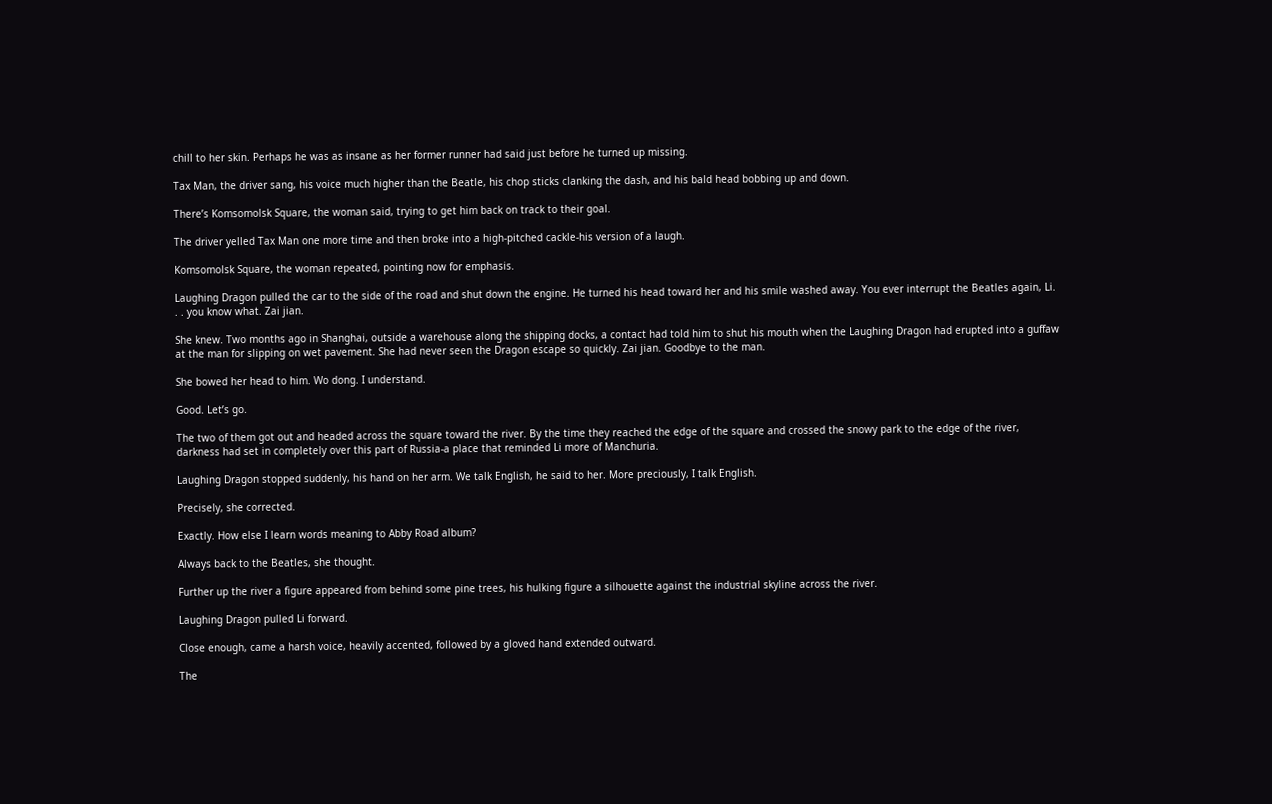chill to her skin. Perhaps he was as insane as her former runner had said just before he turned up missing.

Tax Man, the driver sang, his voice much higher than the Beatle, his chop sticks clanking the dash, and his bald head bobbing up and down.

There’s Komsomolsk Square, the woman said, trying to get him back on track to their goal.

The driver yelled Tax Man one more time and then broke into a high-pitched cackle-his version of a laugh.

Komsomolsk Square, the woman repeated, pointing now for emphasis.

Laughing Dragon pulled the car to the side of the road and shut down the engine. He turned his head toward her and his smile washed away. You ever interrupt the Beatles again, Li. . . you know what. Zai jian.

She knew. Two months ago in Shanghai, outside a warehouse along the shipping docks, a contact had told him to shut his mouth when the Laughing Dragon had erupted into a guffaw at the man for slipping on wet pavement. She had never seen the Dragon escape so quickly. Zai jian. Goodbye to the man.

She bowed her head to him. Wo dong. I understand.

Good. Let’s go.

The two of them got out and headed across the square toward the river. By the time they reached the edge of the square and crossed the snowy park to the edge of the river, darkness had set in completely over this part of Russia-a place that reminded Li more of Manchuria.

Laughing Dragon stopped suddenly, his hand on her arm. We talk English, he said to her. More preciously, I talk English.

Precisely, she corrected.

Exactly. How else I learn words meaning to Abby Road album?

Always back to the Beatles, she thought.

Further up the river a figure appeared from behind some pine trees, his hulking figure a silhouette against the industrial skyline across the river.

Laughing Dragon pulled Li forward.

Close enough, came a harsh voice, heavily accented, followed by a gloved hand extended outward.

The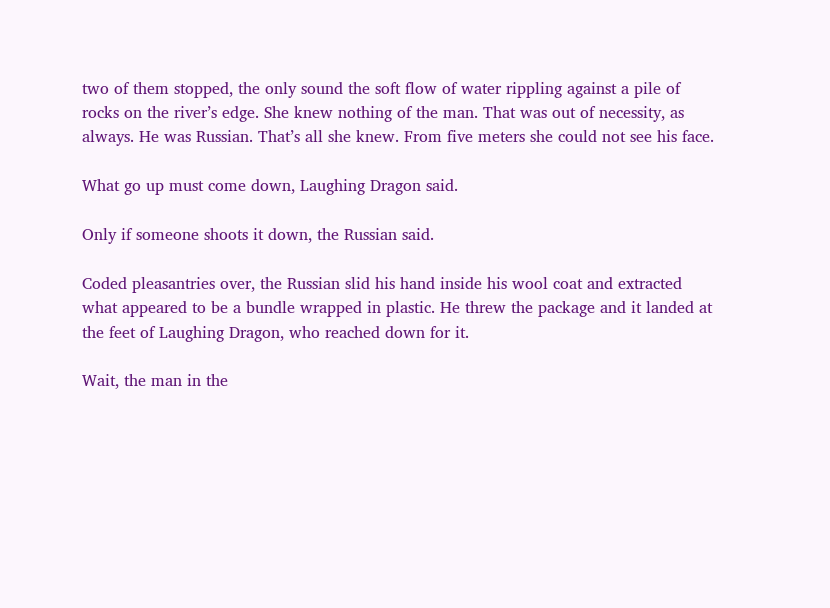two of them stopped, the only sound the soft flow of water rippling against a pile of rocks on the river’s edge. She knew nothing of the man. That was out of necessity, as always. He was Russian. That’s all she knew. From five meters she could not see his face.

What go up must come down, Laughing Dragon said.

Only if someone shoots it down, the Russian said.

Coded pleasantries over, the Russian slid his hand inside his wool coat and extracted what appeared to be a bundle wrapped in plastic. He threw the package and it landed at the feet of Laughing Dragon, who reached down for it.

Wait, the man in the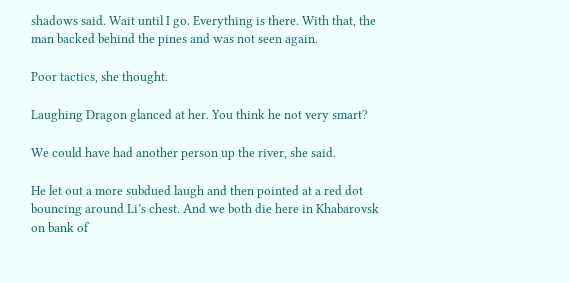shadows said. Wait until I go. Everything is there. With that, the man backed behind the pines and was not seen again.

Poor tactics, she thought.

Laughing Dragon glanced at her. You think he not very smart?

We could have had another person up the river, she said.

He let out a more subdued laugh and then pointed at a red dot bouncing around Li’s chest. And we both die here in Khabarovsk on bank of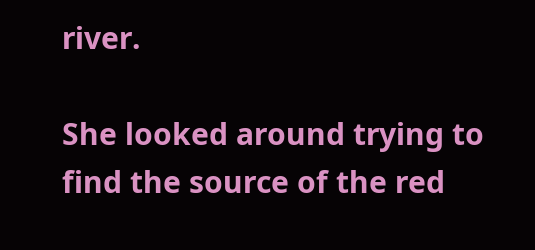river.

She looked around trying to find the source of the red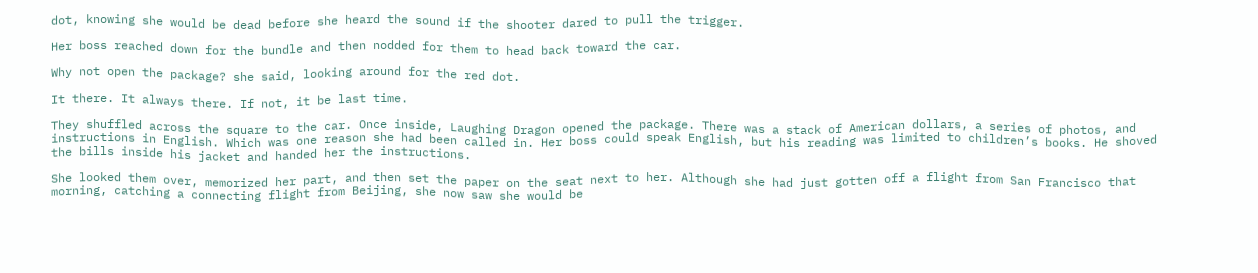dot, knowing she would be dead before she heard the sound if the shooter dared to pull the trigger.

Her boss reached down for the bundle and then nodded for them to head back toward the car.

Why not open the package? she said, looking around for the red dot.

It there. It always there. If not, it be last time.

They shuffled across the square to the car. Once inside, Laughing Dragon opened the package. There was a stack of American dollars, a series of photos, and instructions in English. Which was one reason she had been called in. Her boss could speak English, but his reading was limited to children’s books. He shoved the bills inside his jacket and handed her the instructions.

She looked them over, memorized her part, and then set the paper on the seat next to her. Although she had just gotten off a flight from San Francisco that morning, catching a connecting flight from Beijing, she now saw she would be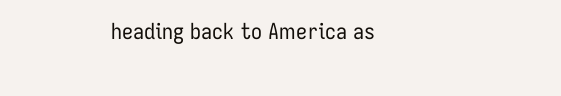heading back to America as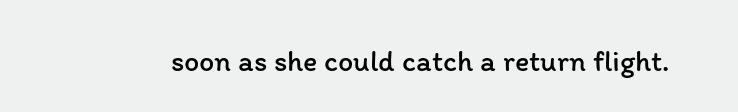soon as she could catch a return flight.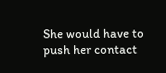She would have to push her contact